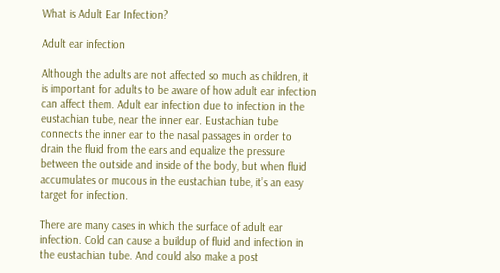What is Adult Ear Infection?

Adult ear infection

Although the adults are not affected so much as children, it is important for adults to be aware of how adult ear infection can affect them. Adult ear infection due to infection in the eustachian tube, near the inner ear. Eustachian tube connects the inner ear to the nasal passages in order to drain the fluid from the ears and equalize the pressure between the outside and inside of the body, but when fluid accumulates or mucous in the eustachian tube, it’s an easy target for infection.

There are many cases in which the surface of adult ear infection. Cold can cause a buildup of fluid and infection in the eustachian tube. And could also make a post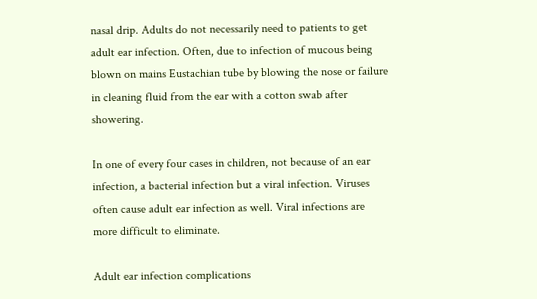nasal drip. Adults do not necessarily need to patients to get adult ear infection. Often, due to infection of mucous being blown on mains Eustachian tube by blowing the nose or failure in cleaning fluid from the ear with a cotton swab after showering.

In one of every four cases in children, not because of an ear infection, a bacterial infection but a viral infection. Viruses often cause adult ear infection as well. Viral infections are more difficult to eliminate.

Adult ear infection complications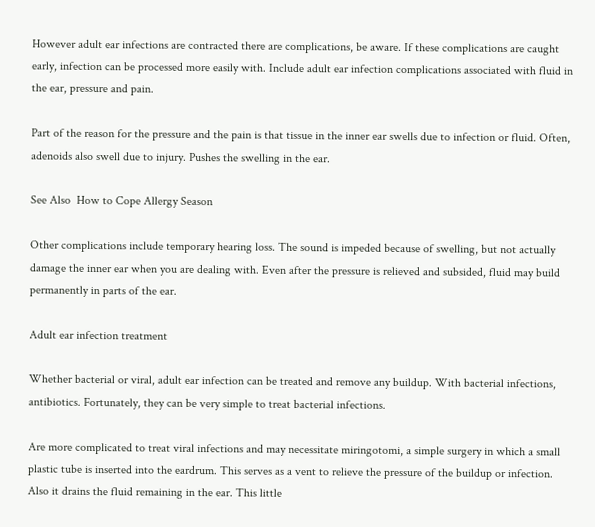However adult ear infections are contracted there are complications, be aware. If these complications are caught early, infection can be processed more easily with. Include adult ear infection complications associated with fluid in the ear, pressure and pain.

Part of the reason for the pressure and the pain is that tissue in the inner ear swells due to infection or fluid. Often, adenoids also swell due to injury. Pushes the swelling in the ear.

See Also  How to Cope Allergy Season

Other complications include temporary hearing loss. The sound is impeded because of swelling, but not actually damage the inner ear when you are dealing with. Even after the pressure is relieved and subsided, fluid may build permanently in parts of the ear.

Adult ear infection treatment

Whether bacterial or viral, adult ear infection can be treated and remove any buildup. With bacterial infections, antibiotics. Fortunately, they can be very simple to treat bacterial infections.

Are more complicated to treat viral infections and may necessitate miringotomi, a simple surgery in which a small plastic tube is inserted into the eardrum. This serves as a vent to relieve the pressure of the buildup or infection. Also it drains the fluid remaining in the ear. This little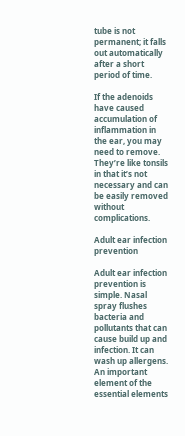tube is not permanent; it falls out automatically after a short period of time.

If the adenoids have caused accumulation of inflammation in the ear, you may need to remove. They’re like tonsils in that it’s not necessary and can be easily removed without complications.

Adult ear infection prevention

Adult ear infection prevention is simple. Nasal spray flushes bacteria and pollutants that can cause build up and infection. It can wash up allergens. An important element of the essential elements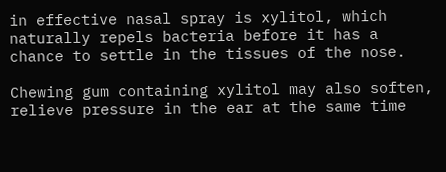in effective nasal spray is xylitol, which naturally repels bacteria before it has a chance to settle in the tissues of the nose.

Chewing gum containing xylitol may also soften, relieve pressure in the ear at the same time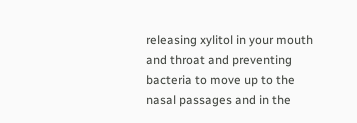releasing xylitol in your mouth and throat and preventing bacteria to move up to the nasal passages and in the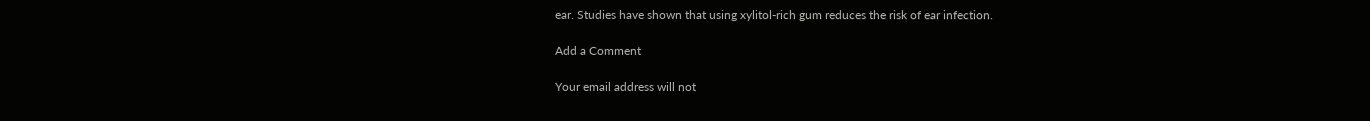ear. Studies have shown that using xylitol-rich gum reduces the risk of ear infection.

Add a Comment

Your email address will not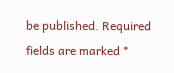be published. Required fields are marked *